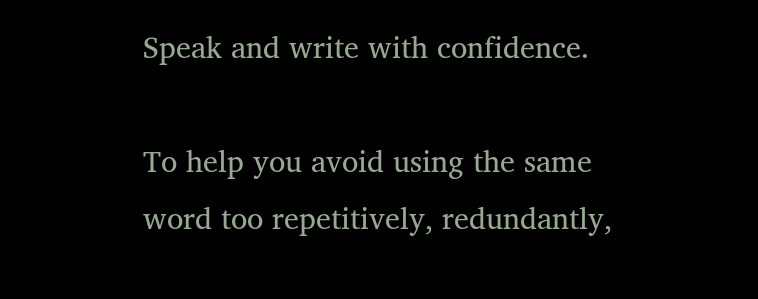Speak and write with confidence.

To help you avoid using the same word too repetitively, redundantly,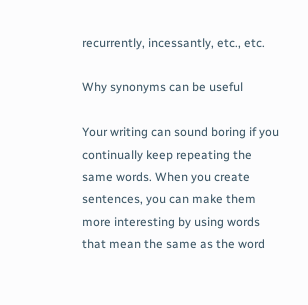recurrently, incessantly, etc., etc.

Why synonyms can be useful

Your writing can sound boring if you continually keep repeating the same words. When you create sentences, you can make them more interesting by using words that mean the same as the word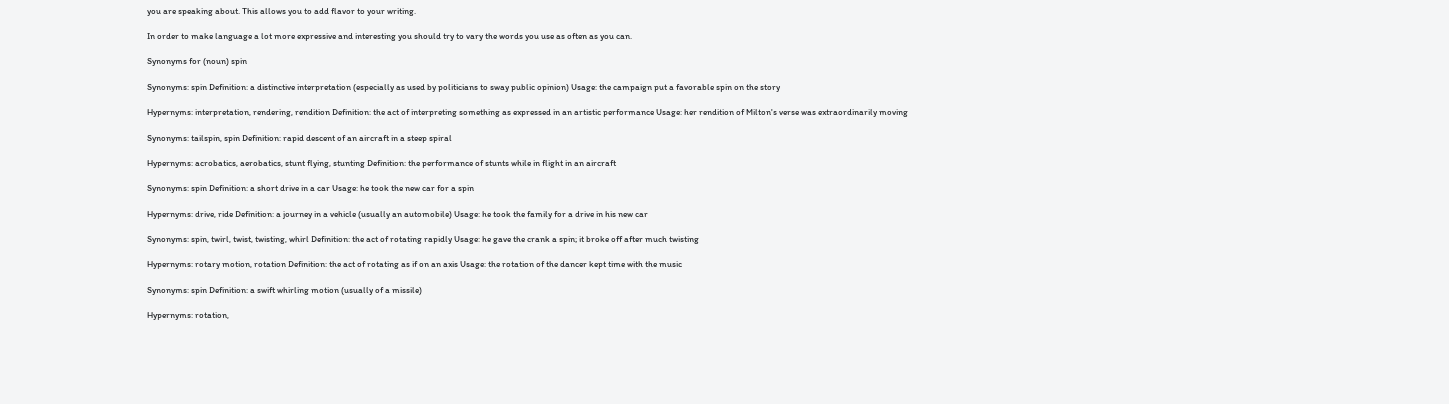you are speaking about. This allows you to add flavor to your writing.

In order to make language a lot more expressive and interesting you should try to vary the words you use as often as you can.

Synonyms for (noun) spin

Synonyms: spin Definition: a distinctive interpretation (especially as used by politicians to sway public opinion) Usage: the campaign put a favorable spin on the story

Hypernyms: interpretation, rendering, rendition Definition: the act of interpreting something as expressed in an artistic performance Usage: her rendition of Milton's verse was extraordinarily moving

Synonyms: tailspin, spin Definition: rapid descent of an aircraft in a steep spiral

Hypernyms: acrobatics, aerobatics, stunt flying, stunting Definition: the performance of stunts while in flight in an aircraft

Synonyms: spin Definition: a short drive in a car Usage: he took the new car for a spin

Hypernyms: drive, ride Definition: a journey in a vehicle (usually an automobile) Usage: he took the family for a drive in his new car

Synonyms: spin, twirl, twist, twisting, whirl Definition: the act of rotating rapidly Usage: he gave the crank a spin; it broke off after much twisting

Hypernyms: rotary motion, rotation Definition: the act of rotating as if on an axis Usage: the rotation of the dancer kept time with the music

Synonyms: spin Definition: a swift whirling motion (usually of a missile)

Hypernyms: rotation,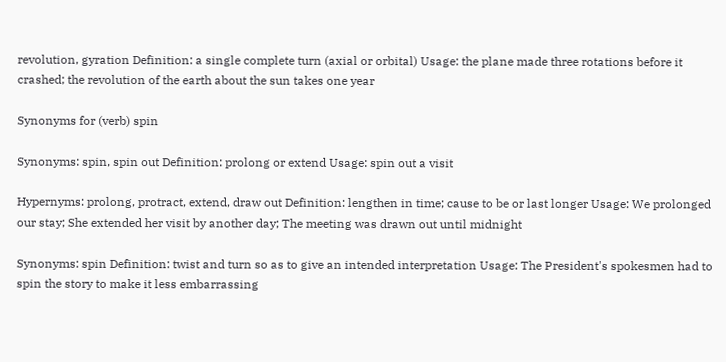revolution, gyration Definition: a single complete turn (axial or orbital) Usage: the plane made three rotations before it crashed; the revolution of the earth about the sun takes one year

Synonyms for (verb) spin

Synonyms: spin, spin out Definition: prolong or extend Usage: spin out a visit

Hypernyms: prolong, protract, extend, draw out Definition: lengthen in time; cause to be or last longer Usage: We prolonged our stay; She extended her visit by another day; The meeting was drawn out until midnight

Synonyms: spin Definition: twist and turn so as to give an intended interpretation Usage: The President's spokesmen had to spin the story to make it less embarrassing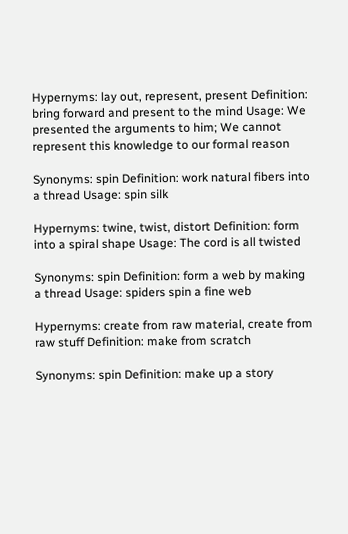Hypernyms: lay out, represent, present Definition: bring forward and present to the mind Usage: We presented the arguments to him; We cannot represent this knowledge to our formal reason

Synonyms: spin Definition: work natural fibers into a thread Usage: spin silk

Hypernyms: twine, twist, distort Definition: form into a spiral shape Usage: The cord is all twisted

Synonyms: spin Definition: form a web by making a thread Usage: spiders spin a fine web

Hypernyms: create from raw material, create from raw stuff Definition: make from scratch

Synonyms: spin Definition: make up a story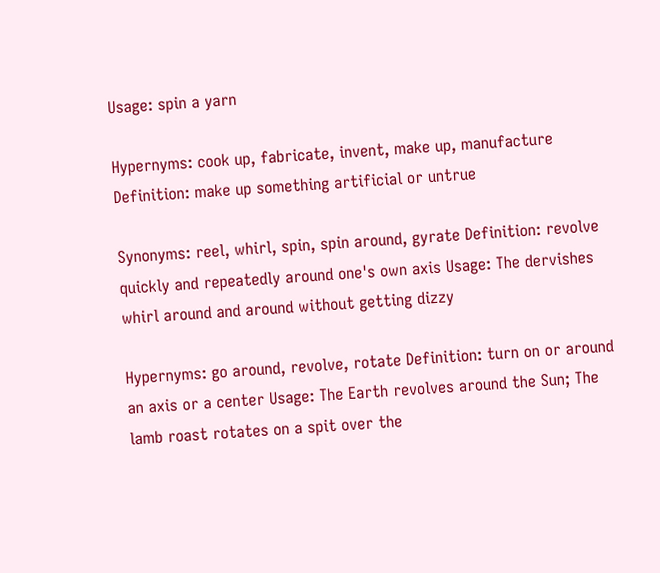Usage: spin a yarn

Hypernyms: cook up, fabricate, invent, make up, manufacture Definition: make up something artificial or untrue

Synonyms: reel, whirl, spin, spin around, gyrate Definition: revolve quickly and repeatedly around one's own axis Usage: The dervishes whirl around and around without getting dizzy

Hypernyms: go around, revolve, rotate Definition: turn on or around an axis or a center Usage: The Earth revolves around the Sun; The lamb roast rotates on a spit over the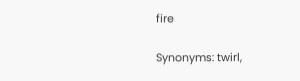fire

Synonyms: twirl,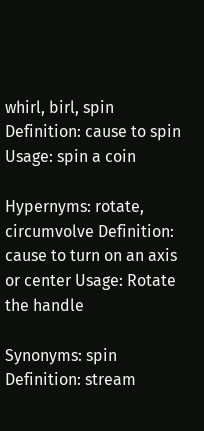whirl, birl, spin Definition: cause to spin Usage: spin a coin

Hypernyms: rotate, circumvolve Definition: cause to turn on an axis or center Usage: Rotate the handle

Synonyms: spin Definition: stream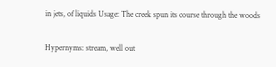in jets, of liquids Usage: The creek spun its course through the woods

Hypernyms: stream, well out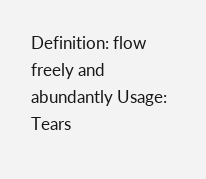Definition: flow freely and abundantly Usage: Tears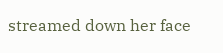streamed down her face